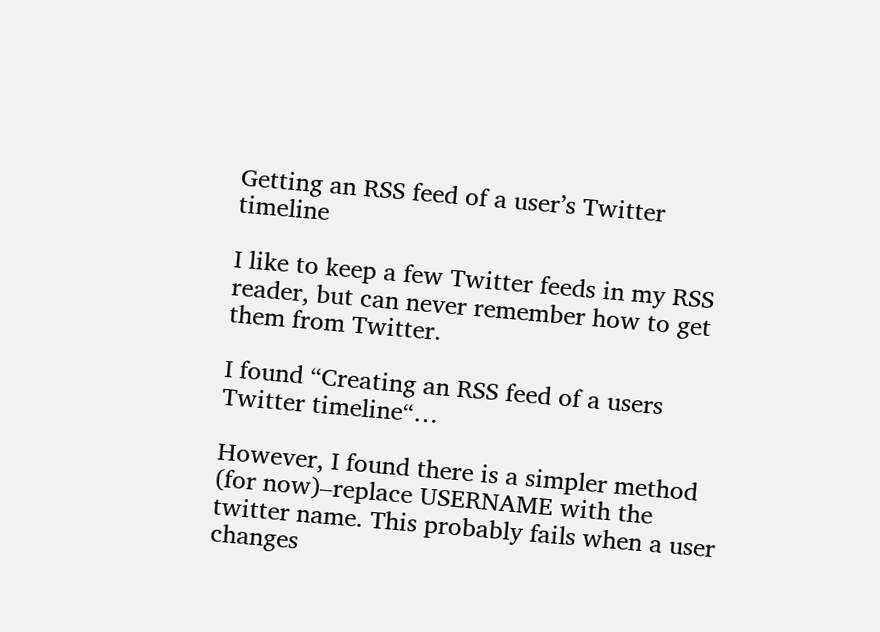Getting an RSS feed of a user’s Twitter timeline

I like to keep a few Twitter feeds in my RSS reader, but can never remember how to get them from Twitter.

I found “Creating an RSS feed of a users Twitter timeline“…

However, I found there is a simpler method (for now)–replace USERNAME with the twitter name. This probably fails when a user changes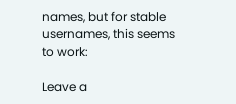names, but for stable usernames, this seems to work:

Leave a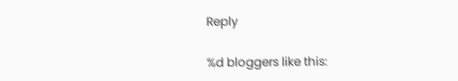Reply

%d bloggers like this: